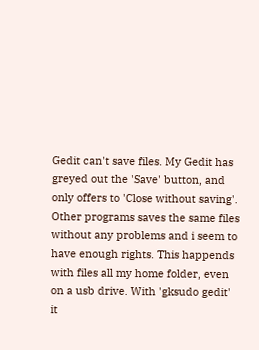Gedit can't save files. My Gedit has greyed out the 'Save' button, and only offers to 'Close without saving'. Other programs saves the same files without any problems and i seem to have enough rights. This happends with files all my home folder, even on a usb drive. With 'gksudo gedit' it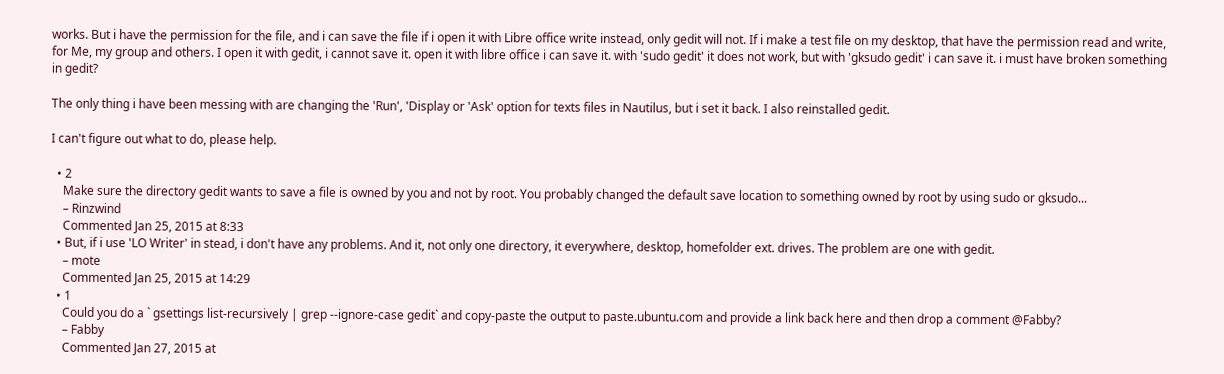works. But i have the permission for the file, and i can save the file if i open it with Libre office write instead, only gedit will not. If i make a test file on my desktop, that have the permission read and write, for Me, my group and others. I open it with gedit, i cannot save it. open it with libre office i can save it. with 'sudo gedit' it does not work, but with 'gksudo gedit' i can save it. i must have broken something in gedit?

The only thing i have been messing with are changing the 'Run', 'Display or 'Ask' option for texts files in Nautilus, but i set it back. I also reinstalled gedit.

I can't figure out what to do, please help.

  • 2
    Make sure the directory gedit wants to save a file is owned by you and not by root. You probably changed the default save location to something owned by root by using sudo or gksudo...
    – Rinzwind
    Commented Jan 25, 2015 at 8:33
  • But, if i use 'LO Writer' in stead, i don't have any problems. And it, not only one directory, it everywhere, desktop, homefolder ext. drives. The problem are one with gedit.
    – mote
    Commented Jan 25, 2015 at 14:29
  • 1
    Could you do a ` gsettings list-recursively | grep --ignore-case gedit` and copy-paste the output to paste.ubuntu.com and provide a link back here and then drop a comment @Fabby?
    – Fabby
    Commented Jan 27, 2015 at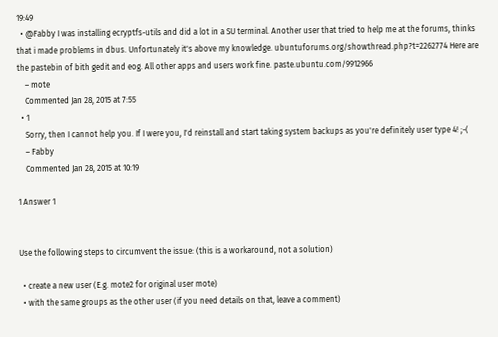19:49
  • @Fabby I was installing ecryptfs-utils and did a lot in a SU terminal. Another user that tried to help me at the forums, thinks that i made problems in dbus. Unfortunately it's above my knowledge. ubuntuforums.org/showthread.php?t=2262774 Here are the pastebin of bith gedit and eog. All other apps and users work fine. paste.ubuntu.com/9912966
    – mote
    Commented Jan 28, 2015 at 7:55
  • 1
    Sorry, then I cannot help you. If I were you, I'd reinstall and start taking system backups as you're definitely user type 4! ;-(
    – Fabby
    Commented Jan 28, 2015 at 10:19

1 Answer 1


Use the following steps to circumvent the issue: (this is a workaround, not a solution)

  • create a new user (E.g. mote2 for original user mote)
  • with the same groups as the other user (if you need details on that, leave a comment)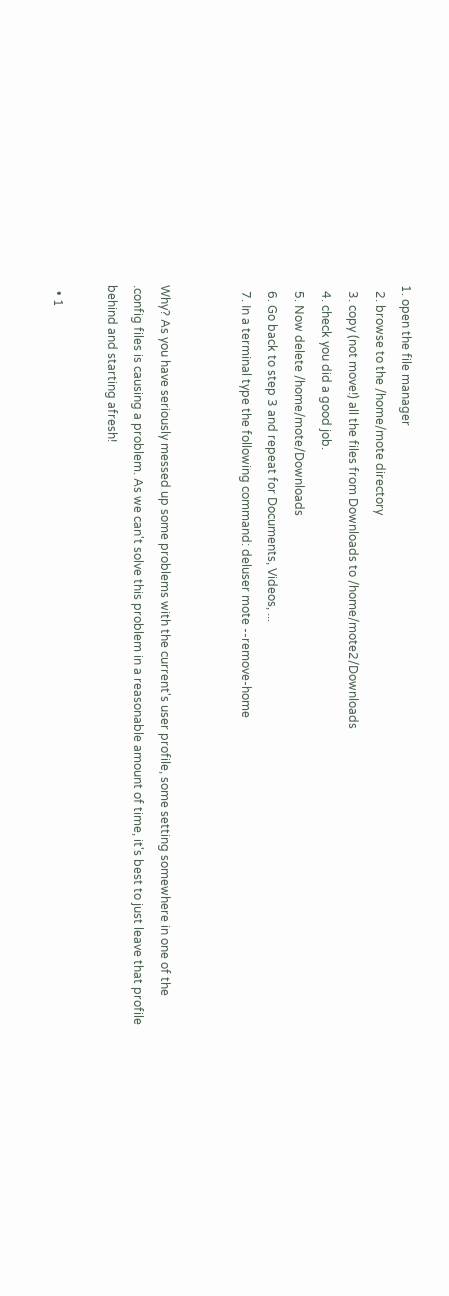1. open the file manager
  2. browse to the /home/mote directory
  3. copy (not move!) all the files from Downloads to /home/mote2/Downloads
  4. check you did a good job.
  5. Now delete /home/mote/Downloads
  6. Go back to step 3 and repeat for Documents, Videos, ...
  7. In a terminal type the following command: deluser mote --remove-home


Why? As you have seriously messed up some problems with the current's user profile, some setting somewhere in one of the .config files is causing a problem. As we can't solve this problem in a reasonable amount of time, it's best to just leave that profile behind and starting afresh!

  • 1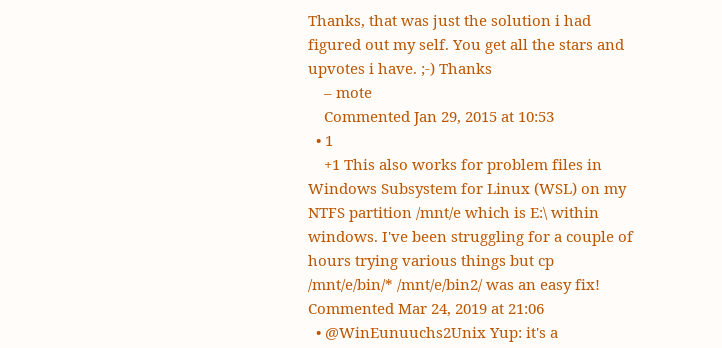Thanks, that was just the solution i had figured out my self. You get all the stars and upvotes i have. ;-) Thanks
    – mote
    Commented Jan 29, 2015 at 10:53
  • 1
    +1 This also works for problem files in Windows Subsystem for Linux (WSL) on my NTFS partition /mnt/e which is E:\ within windows. I've been struggling for a couple of hours trying various things but cp /mnt/e/bin/* /mnt/e/bin2/ was an easy fix! Commented Mar 24, 2019 at 21:06
  • @WinEunuuchs2Unix Yup: it's a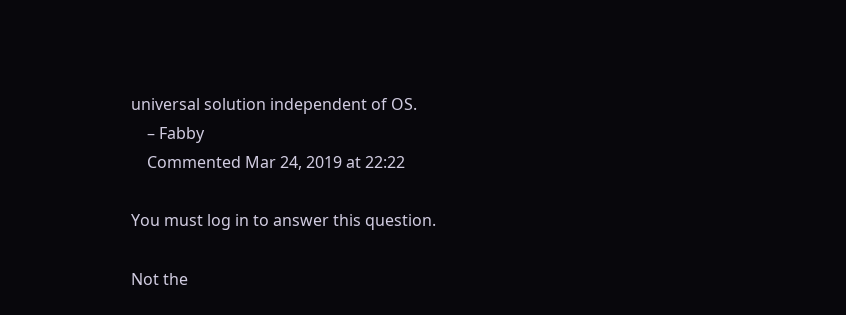universal solution independent of OS.
    – Fabby
    Commented Mar 24, 2019 at 22:22

You must log in to answer this question.

Not the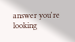answer you're looking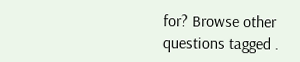for? Browse other questions tagged .